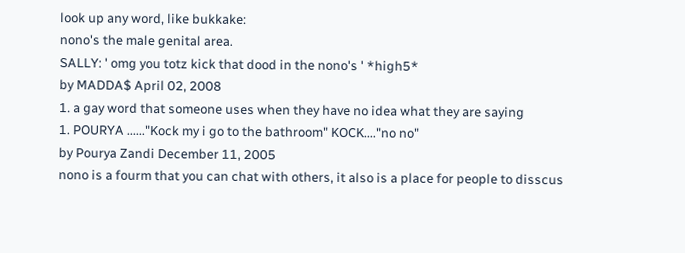look up any word, like bukkake:
nono's the male genital area.
SALLY: ' omg you totz kick that dood in the nono's ' *high5*
by MADDA$ April 02, 2008
1. a gay word that someone uses when they have no idea what they are saying
1. POURYA ......"Kock my i go to the bathroom" KOCK...."no no"
by Pourya Zandi December 11, 2005
nono is a fourm that you can chat with others, it also is a place for people to disscus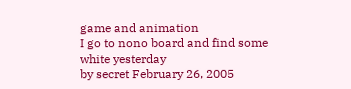game and animation
I go to nono board and find some white yesterday
by secret February 26, 2005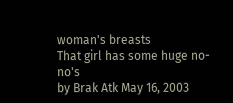woman's breasts
That girl has some huge no-no's
by Brak Atk May 16, 2003